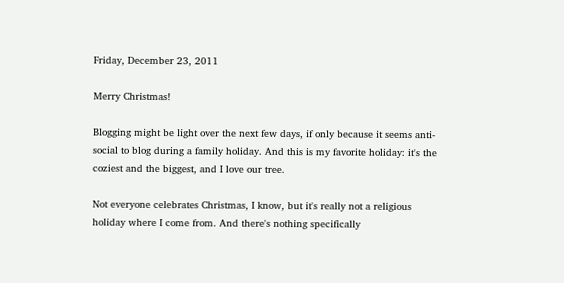Friday, December 23, 2011

Merry Christmas!

Blogging might be light over the next few days, if only because it seems anti-social to blog during a family holiday. And this is my favorite holiday: it's the coziest and the biggest, and I love our tree.

Not everyone celebrates Christmas, I know, but it's really not a religious holiday where I come from. And there's nothing specifically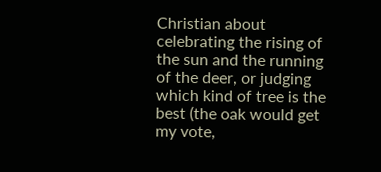Christian about celebrating the rising of the sun and the running of the deer, or judging which kind of tree is the best (the oak would get my vote,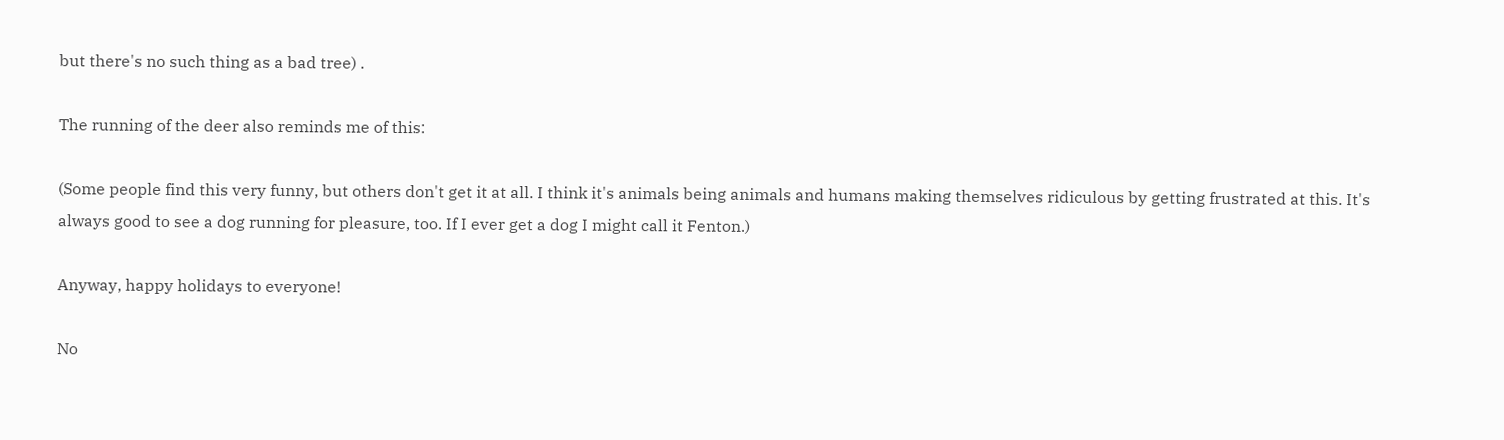but there's no such thing as a bad tree) .

The running of the deer also reminds me of this:

(Some people find this very funny, but others don't get it at all. I think it's animals being animals and humans making themselves ridiculous by getting frustrated at this. It's always good to see a dog running for pleasure, too. If I ever get a dog I might call it Fenton.)

Anyway, happy holidays to everyone!

No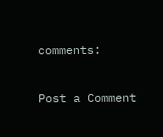comments:

Post a Comment